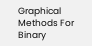Graphical Methods For Binary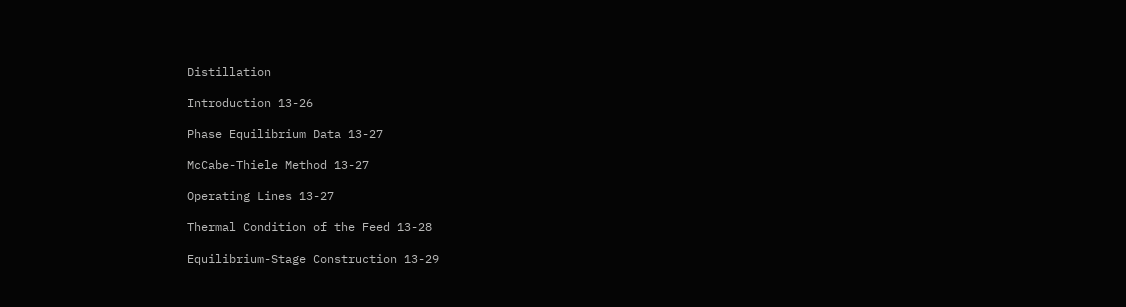Distillation

Introduction 13-26

Phase Equilibrium Data 13-27

McCabe-Thiele Method 13-27

Operating Lines 13-27

Thermal Condition of the Feed 13-28

Equilibrium-Stage Construction 13-29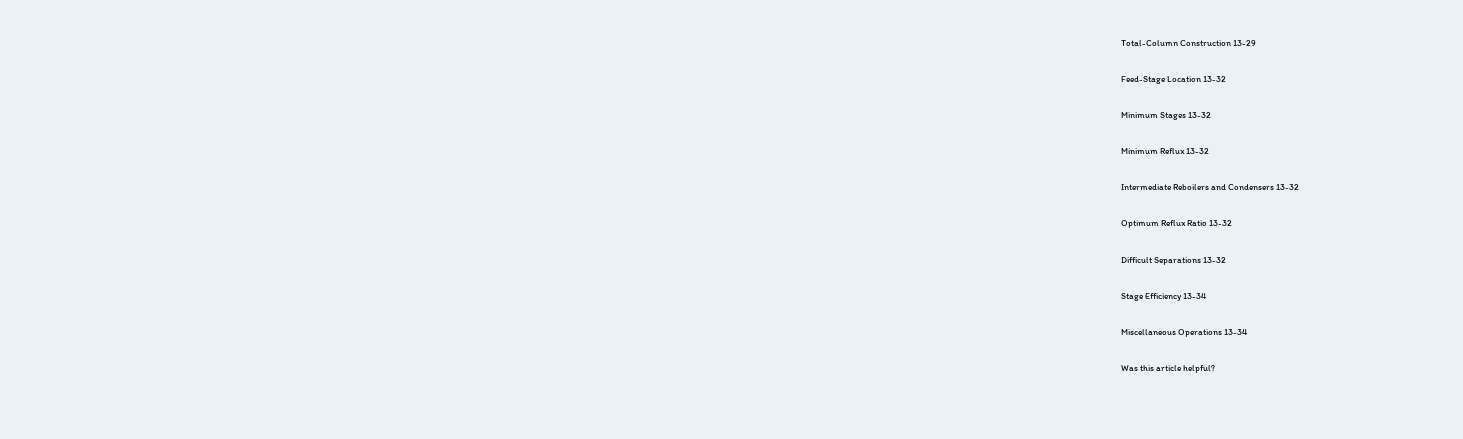Total-Column Construction 13-29

Feed-Stage Location 13-32

Minimum Stages 13-32

Minimum Reflux 13-32

Intermediate Reboilers and Condensers 13-32

Optimum Reflux Ratio 13-32

Difficult Separations 13-32

Stage Efficiency 13-34

Miscellaneous Operations 13-34

Was this article helpful?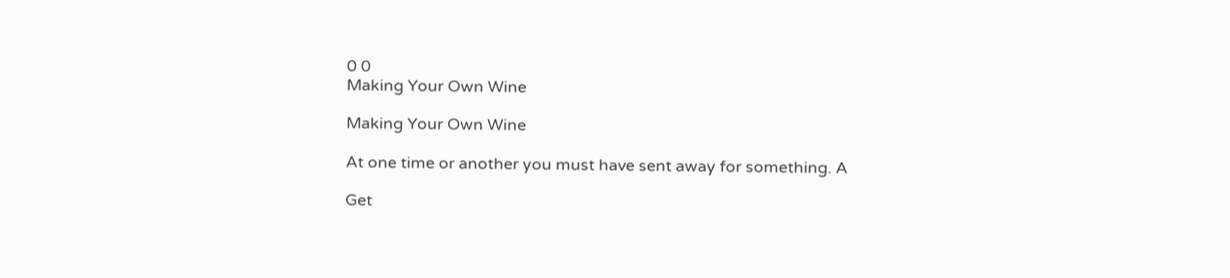0 0
Making Your Own Wine

Making Your Own Wine

At one time or another you must have sent away for something. A

Get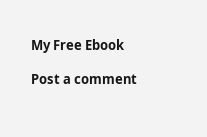My Free Ebook

Post a comment